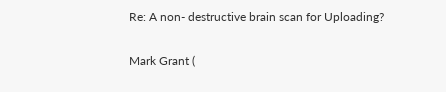Re: A non- destructive brain scan for Uploading?

Mark Grant (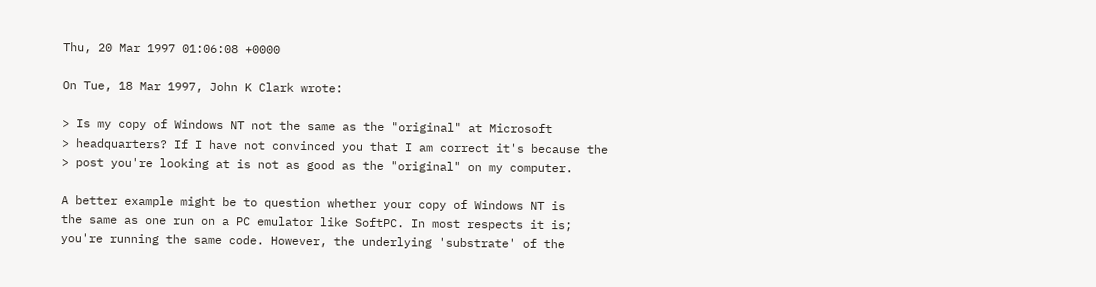Thu, 20 Mar 1997 01:06:08 +0000

On Tue, 18 Mar 1997, John K Clark wrote:

> Is my copy of Windows NT not the same as the "original" at Microsoft
> headquarters? If I have not convinced you that I am correct it's because the
> post you're looking at is not as good as the "original" on my computer.

A better example might be to question whether your copy of Windows NT is
the same as one run on a PC emulator like SoftPC. In most respects it is;
you're running the same code. However, the underlying 'substrate' of the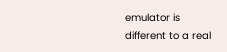emulator is different to a real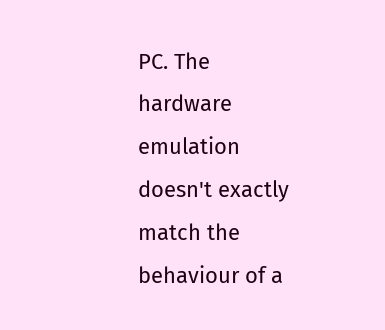PC. The hardware emulation doesn't exactly
match the behaviour of a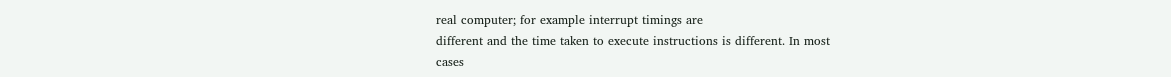real computer; for example interrupt timings are
different and the time taken to execute instructions is different. In most
cases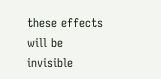these effects will be invisible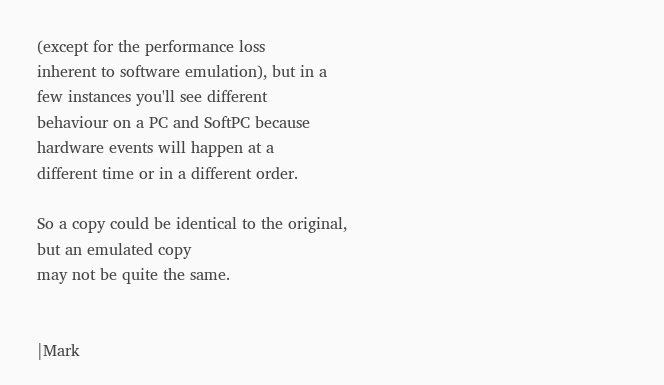(except for the performance loss
inherent to software emulation), but in a few instances you'll see different
behaviour on a PC and SoftPC because hardware events will happen at a
different time or in a different order.

So a copy could be identical to the original, but an emulated copy
may not be quite the same.


|Mark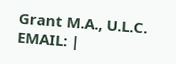Grant M.A., U.L.C. EMAIL: |